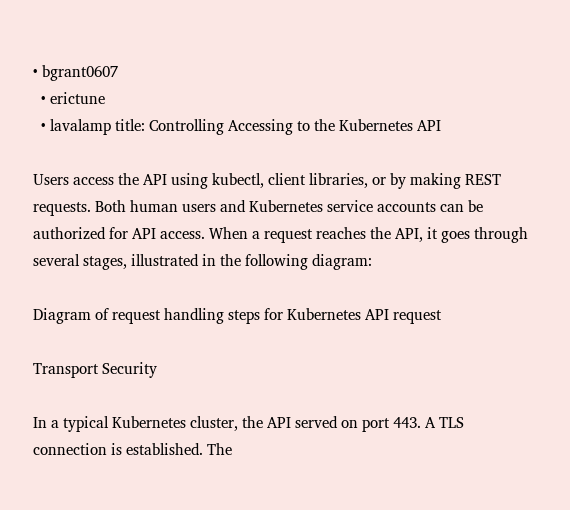• bgrant0607
  • erictune
  • lavalamp title: Controlling Accessing to the Kubernetes API

Users access the API using kubectl, client libraries, or by making REST requests. Both human users and Kubernetes service accounts can be authorized for API access. When a request reaches the API, it goes through several stages, illustrated in the following diagram:

Diagram of request handling steps for Kubernetes API request

Transport Security

In a typical Kubernetes cluster, the API served on port 443. A TLS connection is established. The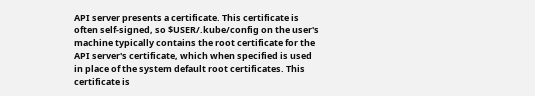API server presents a certificate. This certificate is often self-signed, so $USER/.kube/config on the user's machine typically contains the root certificate for the API server's certificate, which when specified is used in place of the system default root certificates. This certificate is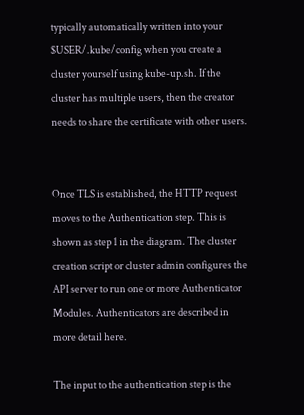typically automatically written into your $USER/.kube/config when you create a cluster yourself using kube-up.sh. If the cluster has multiple users, then the creator needs to share the certificate with other users.


Once TLS is established, the HTTP request moves to the Authentication step. This is shown as step 1 in the diagram. The cluster creation script or cluster admin configures the API server to run one or more Authenticator Modules. Authenticators are described in more detail here.

The input to the authentication step is the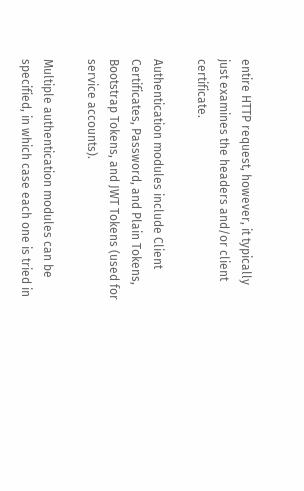entire HTTP request, however, it typically just examines the headers and/or client certificate.

Authentication modules include Client Certificates, Password, and Plain Tokens, Bootstrap Tokens, and JWT Tokens (used for service accounts).

Multiple authentication modules can be specified, in which case each one is tried in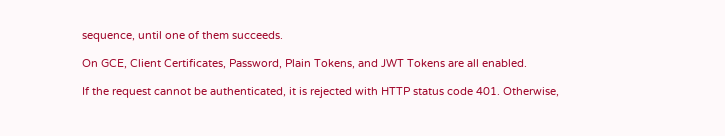sequence, until one of them succeeds.

On GCE, Client Certificates, Password, Plain Tokens, and JWT Tokens are all enabled.

If the request cannot be authenticated, it is rejected with HTTP status code 401. Otherwise,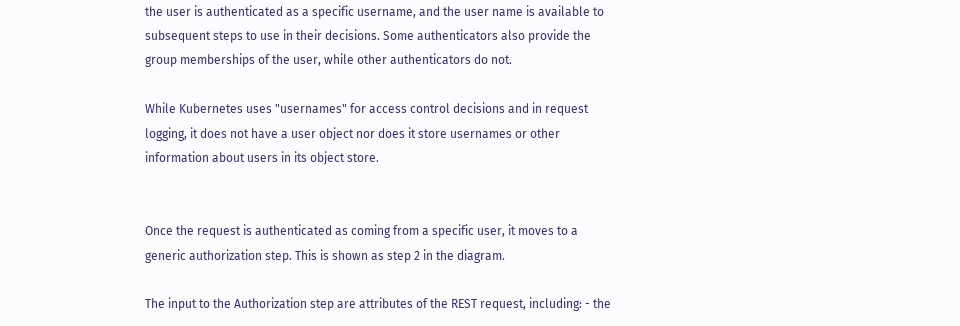the user is authenticated as a specific username, and the user name is available to subsequent steps to use in their decisions. Some authenticators also provide the group memberships of the user, while other authenticators do not.

While Kubernetes uses "usernames" for access control decisions and in request logging, it does not have a user object nor does it store usernames or other information about users in its object store.


Once the request is authenticated as coming from a specific user, it moves to a generic authorization step. This is shown as step 2 in the diagram.

The input to the Authorization step are attributes of the REST request, including: - the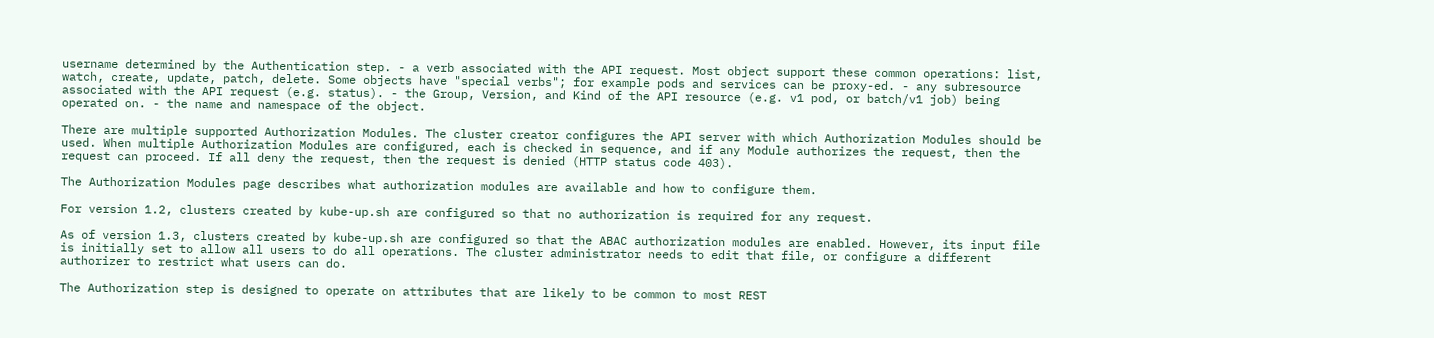username determined by the Authentication step. - a verb associated with the API request. Most object support these common operations: list, watch, create, update, patch, delete. Some objects have "special verbs"; for example pods and services can be proxy-ed. - any subresource associated with the API request (e.g. status). - the Group, Version, and Kind of the API resource (e.g. v1 pod, or batch/v1 job) being operated on. - the name and namespace of the object.

There are multiple supported Authorization Modules. The cluster creator configures the API server with which Authorization Modules should be used. When multiple Authorization Modules are configured, each is checked in sequence, and if any Module authorizes the request, then the request can proceed. If all deny the request, then the request is denied (HTTP status code 403).

The Authorization Modules page describes what authorization modules are available and how to configure them.

For version 1.2, clusters created by kube-up.sh are configured so that no authorization is required for any request.

As of version 1.3, clusters created by kube-up.sh are configured so that the ABAC authorization modules are enabled. However, its input file is initially set to allow all users to do all operations. The cluster administrator needs to edit that file, or configure a different authorizer to restrict what users can do.

The Authorization step is designed to operate on attributes that are likely to be common to most REST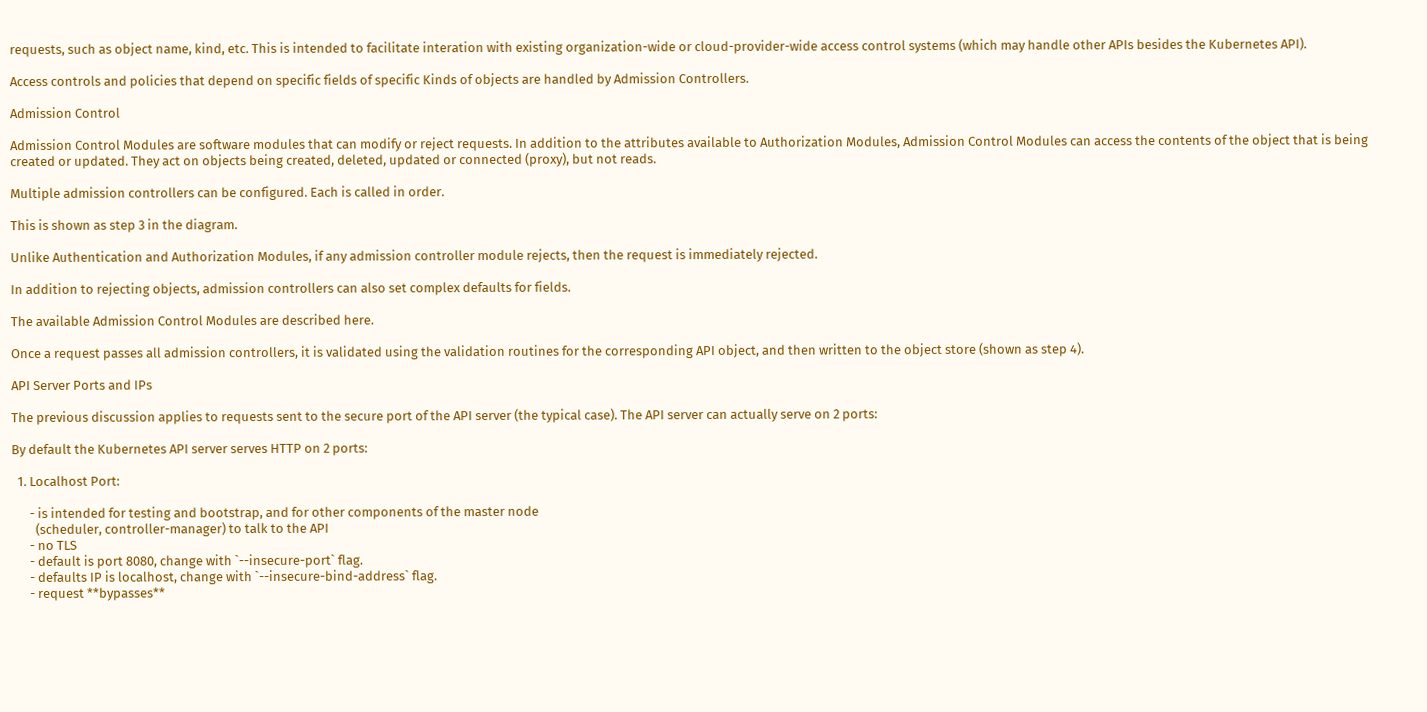requests, such as object name, kind, etc. This is intended to facilitate interation with existing organization-wide or cloud-provider-wide access control systems (which may handle other APIs besides the Kubernetes API).

Access controls and policies that depend on specific fields of specific Kinds of objects are handled by Admission Controllers.

Admission Control

Admission Control Modules are software modules that can modify or reject requests. In addition to the attributes available to Authorization Modules, Admission Control Modules can access the contents of the object that is being created or updated. They act on objects being created, deleted, updated or connected (proxy), but not reads.

Multiple admission controllers can be configured. Each is called in order.

This is shown as step 3 in the diagram.

Unlike Authentication and Authorization Modules, if any admission controller module rejects, then the request is immediately rejected.

In addition to rejecting objects, admission controllers can also set complex defaults for fields.

The available Admission Control Modules are described here.

Once a request passes all admission controllers, it is validated using the validation routines for the corresponding API object, and then written to the object store (shown as step 4).

API Server Ports and IPs

The previous discussion applies to requests sent to the secure port of the API server (the typical case). The API server can actually serve on 2 ports:

By default the Kubernetes API server serves HTTP on 2 ports:

  1. Localhost Port:

      - is intended for testing and bootstrap, and for other components of the master node
        (scheduler, controller-manager) to talk to the API
      - no TLS
      - default is port 8080, change with `--insecure-port` flag.
      - defaults IP is localhost, change with `--insecure-bind-address` flag.
      - request **bypasses**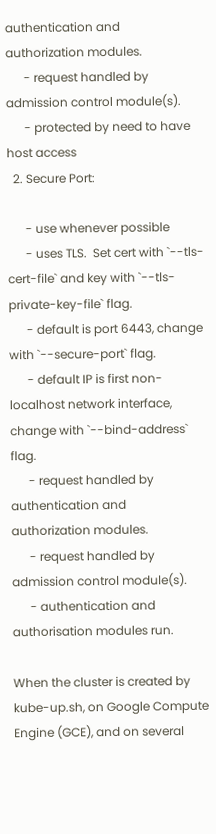authentication and authorization modules.
      - request handled by admission control module(s).
      - protected by need to have host access
  2. Secure Port:

      - use whenever possible
      - uses TLS.  Set cert with `--tls-cert-file` and key with `--tls-private-key-file` flag.
      - default is port 6443, change with `--secure-port` flag.
      - default IP is first non-localhost network interface, change with `--bind-address` flag.
      - request handled by authentication and authorization modules.
      - request handled by admission control module(s).
      - authentication and authorisation modules run.

When the cluster is created by kube-up.sh, on Google Compute Engine (GCE), and on several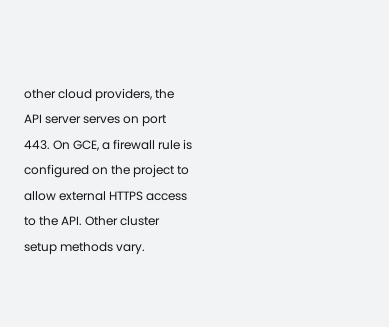other cloud providers, the API server serves on port 443. On GCE, a firewall rule is configured on the project to allow external HTTPS access to the API. Other cluster setup methods vary.